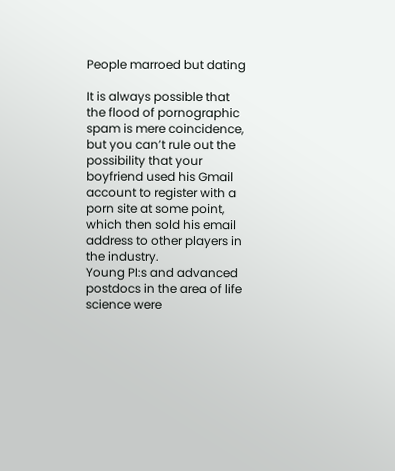People marroed but dating

It is always possible that the flood of pornographic spam is mere coincidence, but you can’t rule out the possibility that your boyfriend used his Gmail account to register with a porn site at some point, which then sold his email address to other players in the industry.
Young PI:s and advanced postdocs in the area of life science were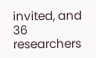invited, and 36 researchers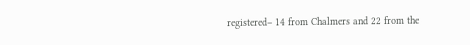registered– 14 from Chalmers and 22 from the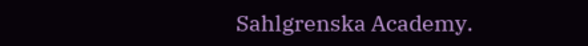Sahlgrenska Academy.